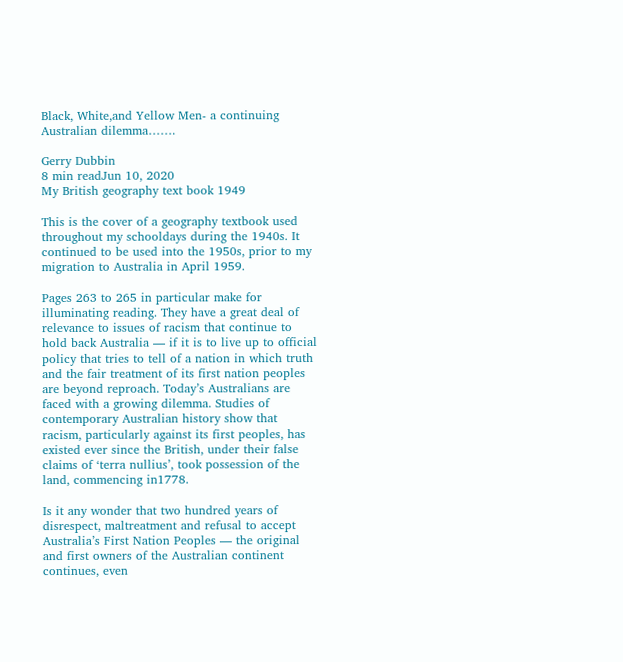Black, White,and Yellow Men- a continuing Australian dilemma…….

Gerry Dubbin
8 min readJun 10, 2020
My British geography text book 1949

This is the cover of a geography textbook used throughout my schooldays during the 1940s. It continued to be used into the 1950s, prior to my migration to Australia in April 1959.

Pages 263 to 265 in particular make for illuminating reading. They have a great deal of relevance to issues of racism that continue to hold back Australia — if it is to live up to official policy that tries to tell of a nation in which truth and the fair treatment of its first nation peoples are beyond reproach. Today’s Australians are faced with a growing dilemma. Studies of contemporary Australian history show that racism, particularly against its first peoples, has existed ever since the British, under their false claims of ‘terra nullius’, took possession of the land, commencing in1778.

Is it any wonder that two hundred years of disrespect, maltreatment and refusal to accept Australia’s First Nation Peoples — the original and first owners of the Australian continent continues, even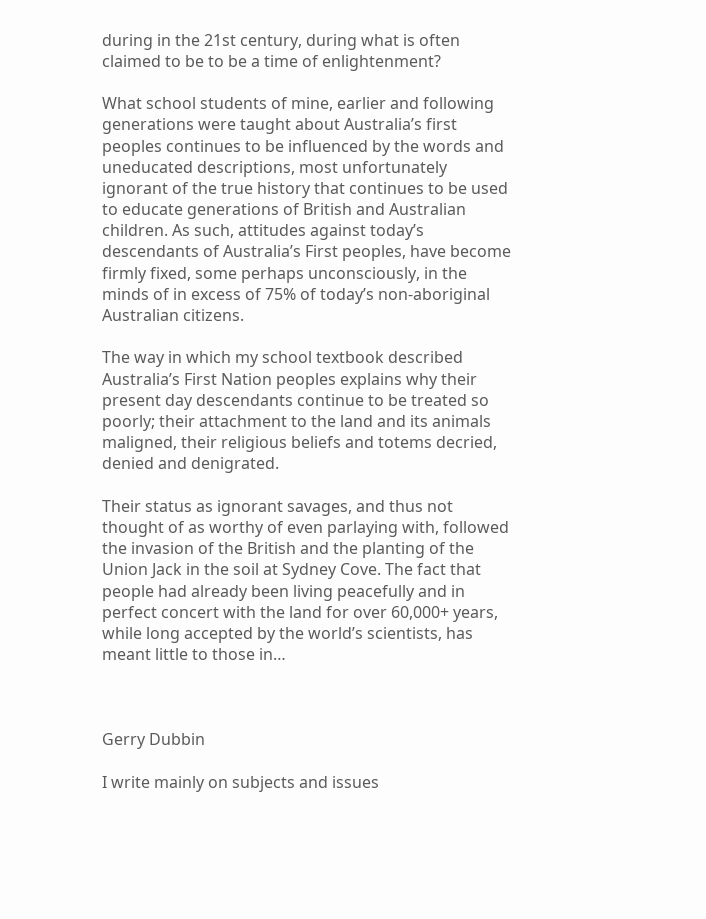during in the 21st century, during what is often claimed to be to be a time of enlightenment?

What school students of mine, earlier and following generations were taught about Australia’s first peoples continues to be influenced by the words and uneducated descriptions, most unfortunately ignorant of the true history that continues to be used to educate generations of British and Australian children. As such, attitudes against today’s descendants of Australia’s First peoples, have become firmly fixed, some perhaps unconsciously, in the minds of in excess of 75% of today’s non-aboriginal Australian citizens.

The way in which my school textbook described Australia’s First Nation peoples explains why their present day descendants continue to be treated so poorly; their attachment to the land and its animals maligned, their religious beliefs and totems decried, denied and denigrated.

Their status as ignorant savages, and thus not thought of as worthy of even parlaying with, followed the invasion of the British and the planting of the Union Jack in the soil at Sydney Cove. The fact that people had already been living peacefully and in perfect concert with the land for over 60,000+ years, while long accepted by the world’s scientists, has meant little to those in…



Gerry Dubbin

I write mainly on subjects and issues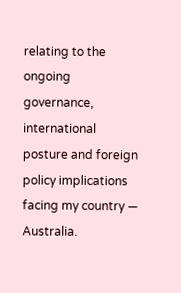relating to the ongoing governance, international posture and foreign policy implications facing my country — Australia.